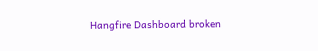Hangfire Dashboard broken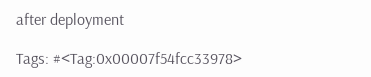after deployment

Tags: #<Tag:0x00007f54fcc33978>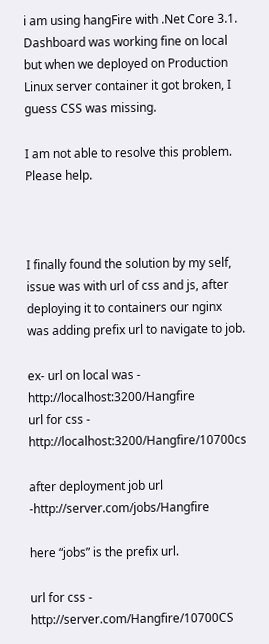i am using hangFire with .Net Core 3.1. Dashboard was working fine on local but when we deployed on Production Linux server container it got broken, I guess CSS was missing.

I am not able to resolve this problem. Please help.



I finally found the solution by my self, issue was with url of css and js, after deploying it to containers our nginx was adding prefix url to navigate to job.

ex- url on local was - http://localhost:3200/Hangfire
url for css - http://localhost:3200/Hangfire/10700cs

after deployment job url -http://server.com/jobs/Hangfire

here “jobs” is the prefix url.

url for css - http://server.com/Hangfire/10700CS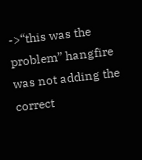->“this was the problem” hangfire was not adding the correct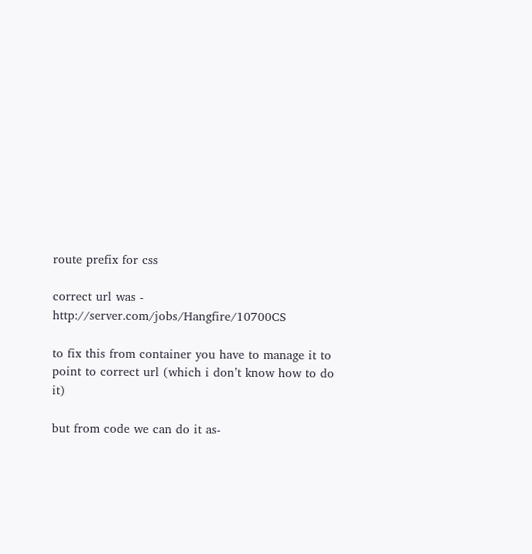route prefix for css

correct url was - http://server.com/jobs/Hangfire/10700CS

to fix this from container you have to manage it to point to correct url (which i don’t know how to do it)

but from code we can do it as-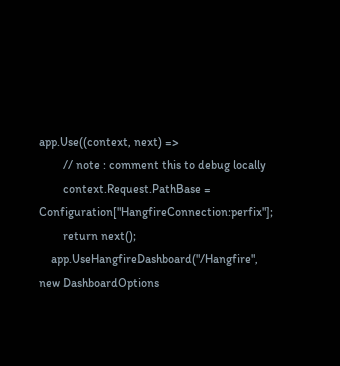app.Use((context, next) =>
        // note : comment this to debug locally
        context.Request.PathBase = Configuration["HangfireConnection:perfix"];
        return next();
    app.UseHangfireDashboard("/Hangfire", new DashboardOptions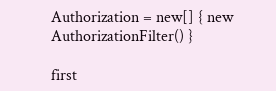Authorization = new[] { new AuthorizationFilter() }

first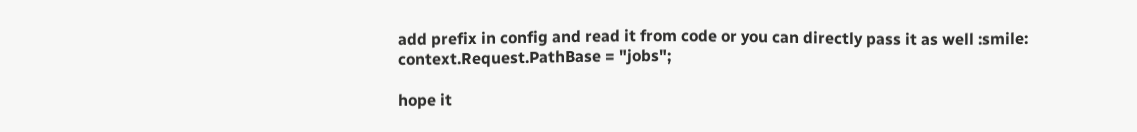add prefix in config and read it from code or you can directly pass it as well :smile:
context.Request.PathBase = "jobs";

hope it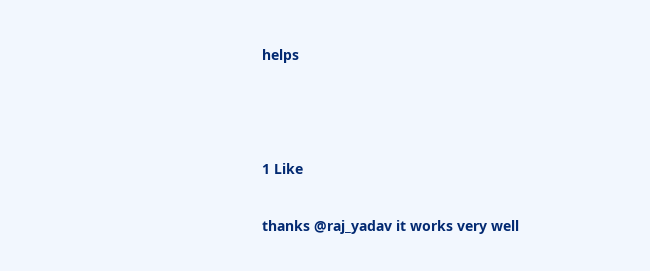helps



1 Like

thanks @raj_yadav it works very well